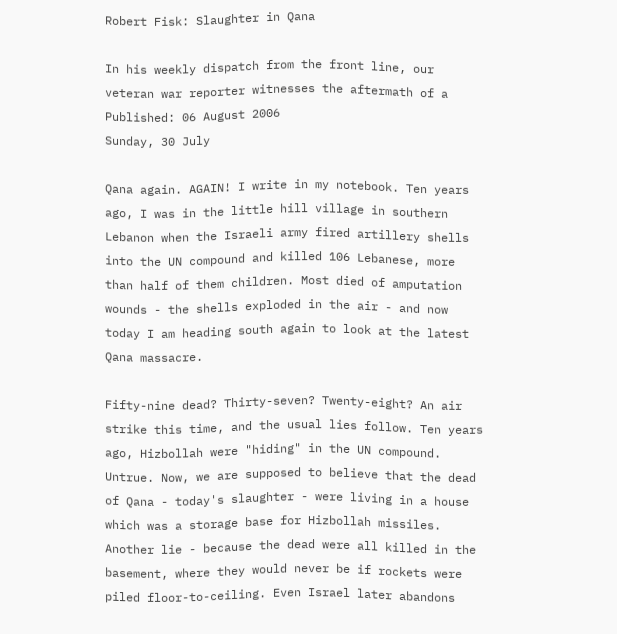Robert Fisk: Slaughter in Qana

In his weekly dispatch from the front line, our
veteran war reporter witnesses the aftermath of a
Published: 06 August 2006
Sunday, 30 July

Qana again. AGAIN! I write in my notebook. Ten years
ago, I was in the little hill village in southern
Lebanon when the Israeli army fired artillery shells
into the UN compound and killed 106 Lebanese, more
than half of them children. Most died of amputation
wounds - the shells exploded in the air - and now
today I am heading south again to look at the latest
Qana massacre.

Fifty-nine dead? Thirty-seven? Twenty-eight? An air
strike this time, and the usual lies follow. Ten years
ago, Hizbollah were "hiding" in the UN compound.
Untrue. Now, we are supposed to believe that the dead
of Qana - today's slaughter - were living in a house
which was a storage base for Hizbollah missiles.
Another lie - because the dead were all killed in the
basement, where they would never be if rockets were
piled floor-to-ceiling. Even Israel later abandons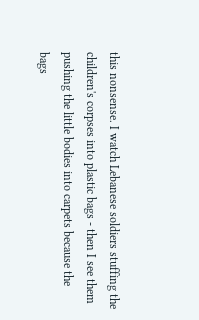this nonsense. I watch Lebanese soldiers stuffing the
children's corpses into plastic bags - then I see them
pushing the little bodies into carpets because the
bags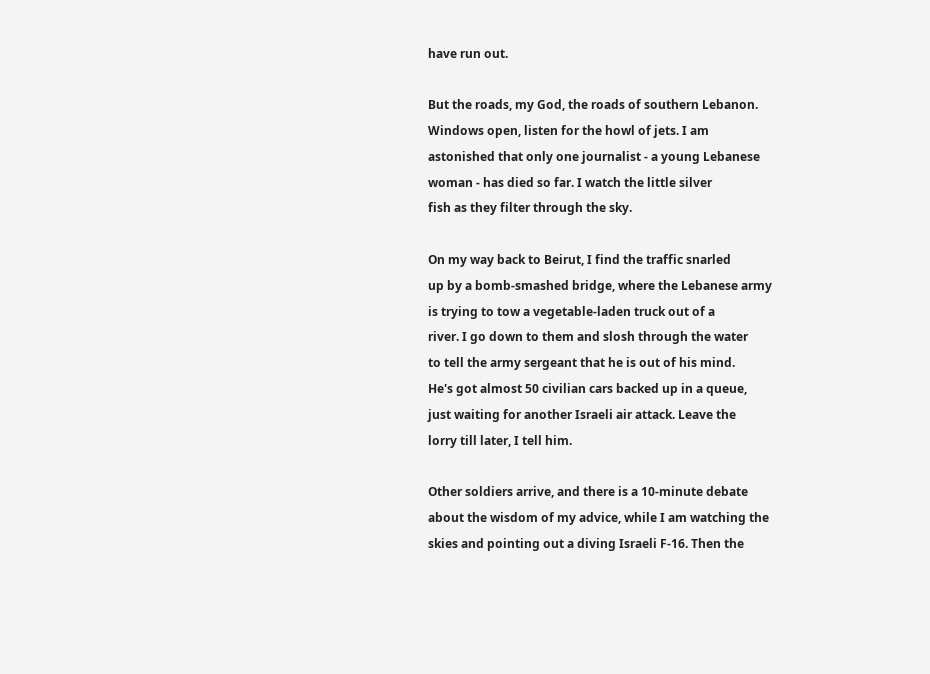have run out.

But the roads, my God, the roads of southern Lebanon.
Windows open, listen for the howl of jets. I am
astonished that only one journalist - a young Lebanese
woman - has died so far. I watch the little silver
fish as they filter through the sky.

On my way back to Beirut, I find the traffic snarled
up by a bomb-smashed bridge, where the Lebanese army
is trying to tow a vegetable-laden truck out of a
river. I go down to them and slosh through the water
to tell the army sergeant that he is out of his mind.
He's got almost 50 civilian cars backed up in a queue,
just waiting for another Israeli air attack. Leave the
lorry till later, I tell him.

Other soldiers arrive, and there is a 10-minute debate
about the wisdom of my advice, while I am watching the
skies and pointing out a diving Israeli F-16. Then the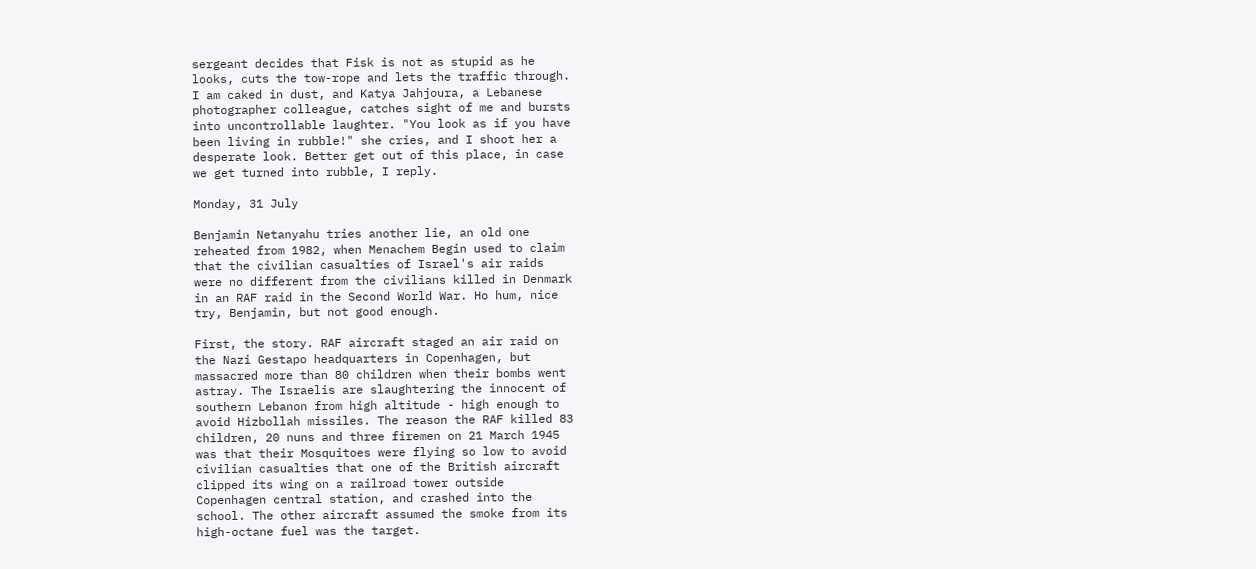sergeant decides that Fisk is not as stupid as he
looks, cuts the tow-rope and lets the traffic through.
I am caked in dust, and Katya Jahjoura, a Lebanese
photographer colleague, catches sight of me and bursts
into uncontrollable laughter. "You look as if you have
been living in rubble!" she cries, and I shoot her a
desperate look. Better get out of this place, in case
we get turned into rubble, I reply.

Monday, 31 July

Benjamin Netanyahu tries another lie, an old one
reheated from 1982, when Menachem Begin used to claim
that the civilian casualties of Israel's air raids
were no different from the civilians killed in Denmark
in an RAF raid in the Second World War. Ho hum, nice
try, Benjamin, but not good enough.

First, the story. RAF aircraft staged an air raid on
the Nazi Gestapo headquarters in Copenhagen, but
massacred more than 80 children when their bombs went
astray. The Israelis are slaughtering the innocent of
southern Lebanon from high altitude - high enough to
avoid Hizbollah missiles. The reason the RAF killed 83
children, 20 nuns and three firemen on 21 March 1945
was that their Mosquitoes were flying so low to avoid
civilian casualties that one of the British aircraft
clipped its wing on a railroad tower outside
Copenhagen central station, and crashed into the
school. The other aircraft assumed the smoke from its
high-octane fuel was the target.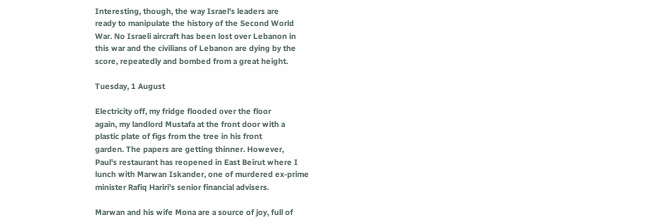Interesting, though, the way Israel's leaders are
ready to manipulate the history of the Second World
War. No Israeli aircraft has been lost over Lebanon in
this war and the civilians of Lebanon are dying by the
score, repeatedly and bombed from a great height.

Tuesday, 1 August

Electricity off, my fridge flooded over the floor
again, my landlord Mustafa at the front door with a
plastic plate of figs from the tree in his front
garden. The papers are getting thinner. However,
Paul's restaurant has reopened in East Beirut where I
lunch with Marwan Iskander, one of murdered ex-prime
minister Rafiq Hariri's senior financial advisers.

Marwan and his wife Mona are a source of joy, full of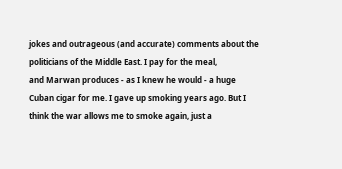jokes and outrageous (and accurate) comments about the
politicians of the Middle East. I pay for the meal,
and Marwan produces - as I knew he would - a huge
Cuban cigar for me. I gave up smoking years ago. But I
think the war allows me to smoke again, just a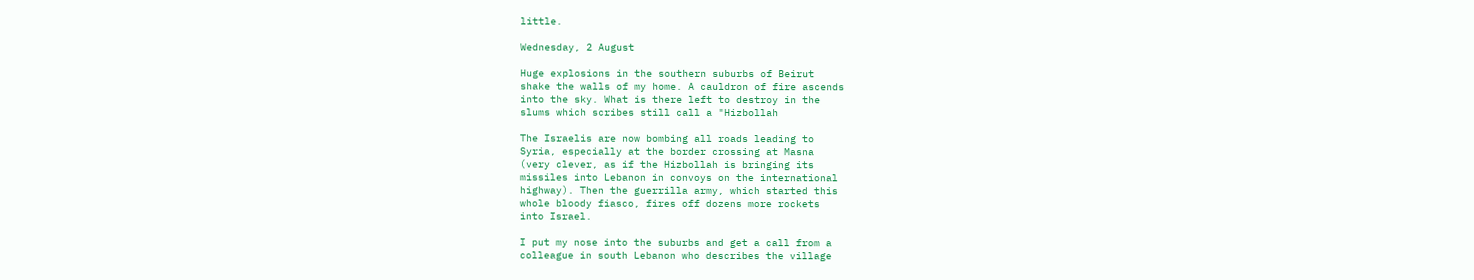little.

Wednesday, 2 August

Huge explosions in the southern suburbs of Beirut
shake the walls of my home. A cauldron of fire ascends
into the sky. What is there left to destroy in the
slums which scribes still call a "Hizbollah

The Israelis are now bombing all roads leading to
Syria, especially at the border crossing at Masna
(very clever, as if the Hizbollah is bringing its
missiles into Lebanon in convoys on the international
highway). Then the guerrilla army, which started this
whole bloody fiasco, fires off dozens more rockets
into Israel.

I put my nose into the suburbs and get a call from a
colleague in south Lebanon who describes the village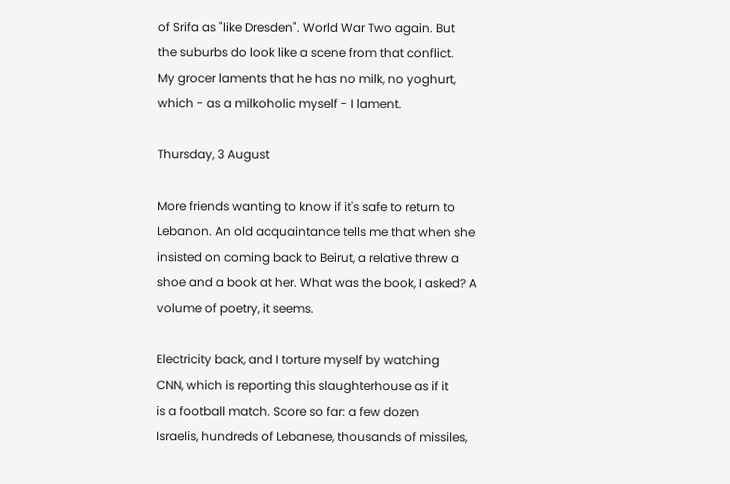of Srifa as "like Dresden". World War Two again. But
the suburbs do look like a scene from that conflict.
My grocer laments that he has no milk, no yoghurt,
which - as a milkoholic myself - I lament.

Thursday, 3 August

More friends wanting to know if it's safe to return to
Lebanon. An old acquaintance tells me that when she
insisted on coming back to Beirut, a relative threw a
shoe and a book at her. What was the book, I asked? A
volume of poetry, it seems.

Electricity back, and I torture myself by watching
CNN, which is reporting this slaughterhouse as if it
is a football match. Score so far: a few dozen
Israelis, hundreds of Lebanese, thousands of missiles,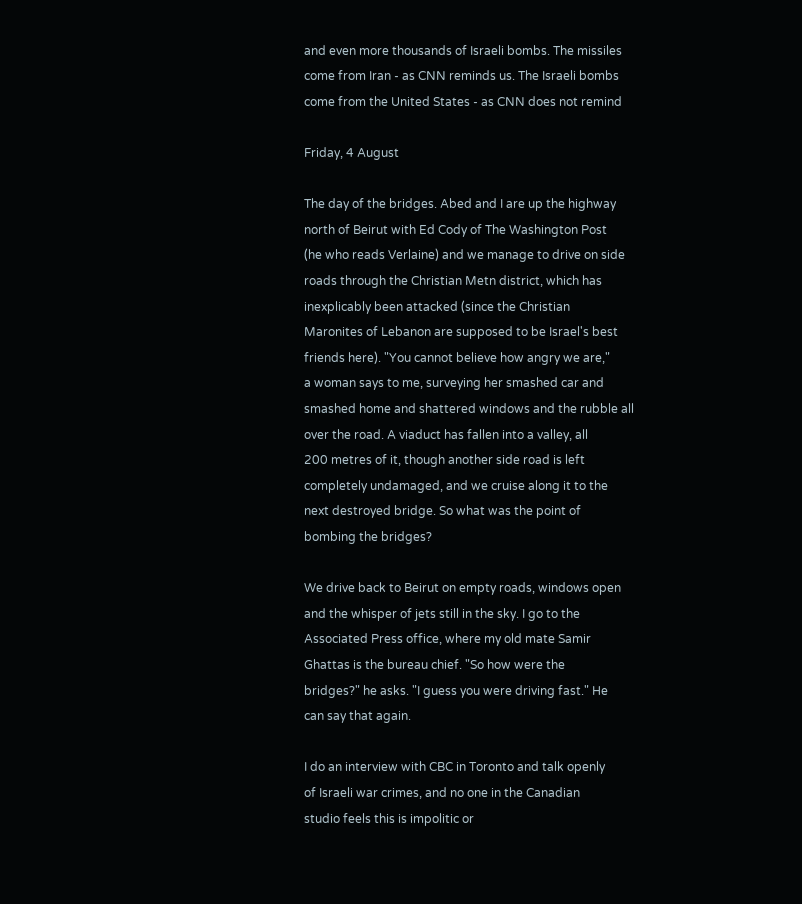and even more thousands of Israeli bombs. The missiles
come from Iran - as CNN reminds us. The Israeli bombs
come from the United States - as CNN does not remind

Friday, 4 August

The day of the bridges. Abed and I are up the highway
north of Beirut with Ed Cody of The Washington Post
(he who reads Verlaine) and we manage to drive on side
roads through the Christian Metn district, which has
inexplicably been attacked (since the Christian
Maronites of Lebanon are supposed to be Israel's best
friends here). "You cannot believe how angry we are,"
a woman says to me, surveying her smashed car and
smashed home and shattered windows and the rubble all
over the road. A viaduct has fallen into a valley, all
200 metres of it, though another side road is left
completely undamaged, and we cruise along it to the
next destroyed bridge. So what was the point of
bombing the bridges?

We drive back to Beirut on empty roads, windows open
and the whisper of jets still in the sky. I go to the
Associated Press office, where my old mate Samir
Ghattas is the bureau chief. "So how were the
bridges?" he asks. "I guess you were driving fast." He
can say that again.

I do an interview with CBC in Toronto and talk openly
of Israeli war crimes, and no one in the Canadian
studio feels this is impolitic or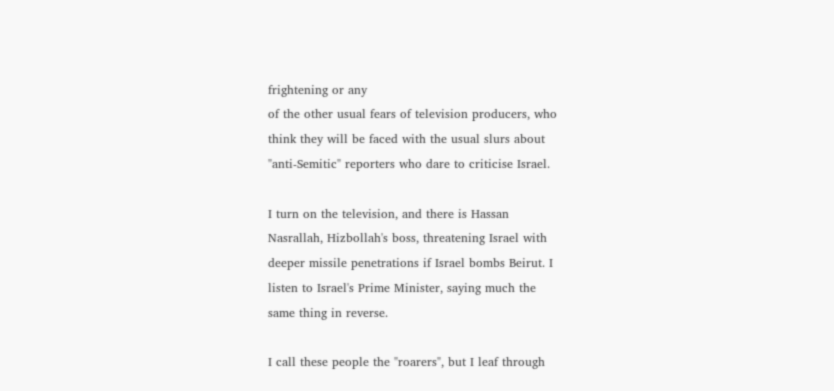frightening or any
of the other usual fears of television producers, who
think they will be faced with the usual slurs about
"anti-Semitic" reporters who dare to criticise Israel.

I turn on the television, and there is Hassan
Nasrallah, Hizbollah's boss, threatening Israel with
deeper missile penetrations if Israel bombs Beirut. I
listen to Israel's Prime Minister, saying much the
same thing in reverse.

I call these people the "roarers", but I leaf through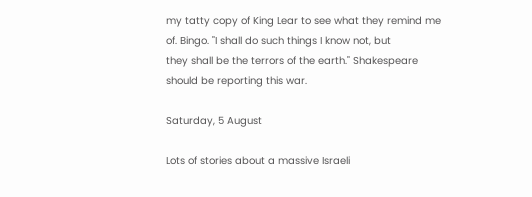my tatty copy of King Lear to see what they remind me
of. Bingo. "I shall do such things I know not, but
they shall be the terrors of the earth." Shakespeare
should be reporting this war.

Saturday, 5 August

Lots of stories about a massive Israeli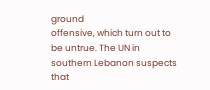ground
offensive, which turn out to be untrue. The UN in
southern Lebanon suspects that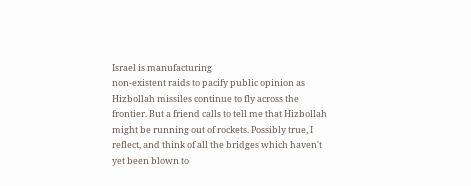Israel is manufacturing
non-existent raids to pacify public opinion as
Hizbollah missiles continue to fly across the
frontier. But a friend calls to tell me that Hizbollah
might be running out of rockets. Possibly true, I
reflect, and think of all the bridges which haven't
yet been blown to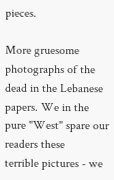pieces.

More gruesome photographs of the dead in the Lebanese
papers. We in the pure "West" spare our readers these
terrible pictures - we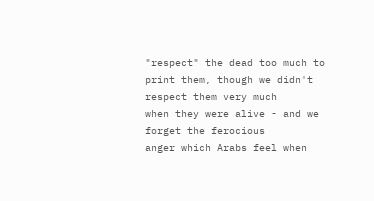"respect" the dead too much to
print them, though we didn't respect them very much
when they were alive - and we forget the ferocious
anger which Arabs feel when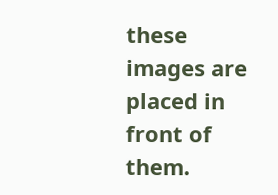these images are placed in
front of them.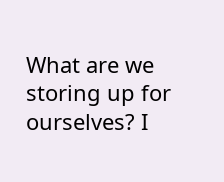What are we storing up for ourselves? I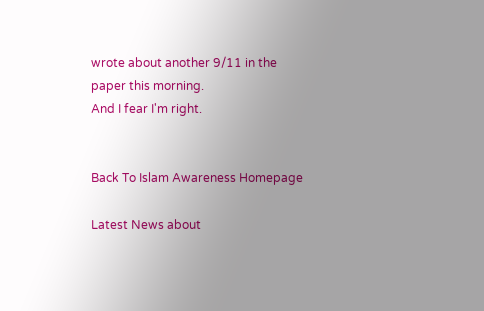wrote about another 9/11 in the paper this morning.
And I fear I'm right.


Back To Islam Awareness Homepage

Latest News about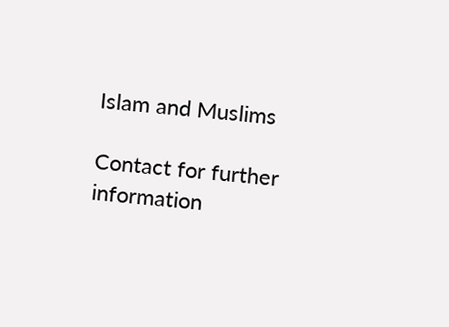Islam and Muslims

Contact for further information